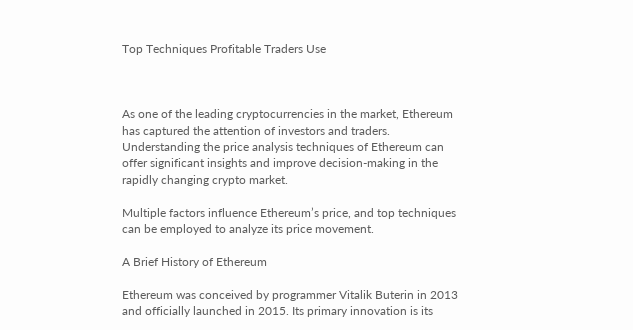Top Techniques Profitable Traders Use



As one of the leading cryptocurrencies in the market, Ethereum has captured the attention of investors and traders. Understanding the price analysis techniques of Ethereum can offer significant insights and improve decision-making in the rapidly changing crypto market.

Multiple factors influence Ethereum’s price, and top techniques can be employed to analyze its price movement.

A Brief History of Ethereum

Ethereum was conceived by programmer Vitalik Buterin in 2013 and officially launched in 2015. Its primary innovation is its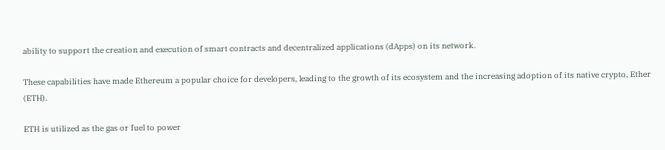ability to support the creation and execution of smart contracts and decentralized applications (dApps) on its network.

These capabilities have made Ethereum a popular choice for developers, leading to the growth of its ecosystem and the increasing adoption of its native crypto, Ether (ETH).

ETH is utilized as the gas or fuel to power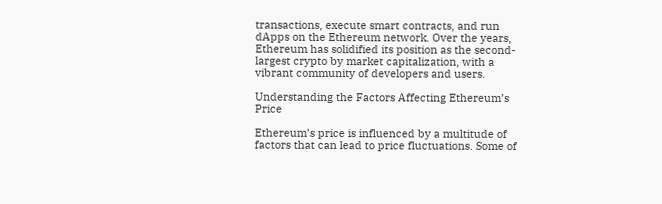transactions, execute smart contracts, and run dApps on the Ethereum network. Over the years, Ethereum has solidified its position as the second-largest crypto by market capitalization, with a vibrant community of developers and users.

Understanding the Factors Affecting Ethereum’s Price

Ethereum’s price is influenced by a multitude of factors that can lead to price fluctuations. Some of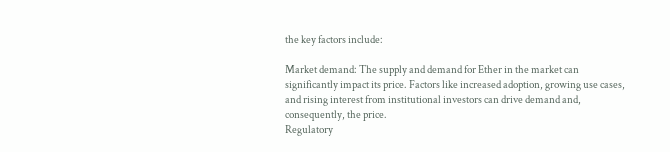the key factors include:

Market demand: The supply and demand for Ether in the market can significantly impact its price. Factors like increased adoption, growing use cases, and rising interest from institutional investors can drive demand and, consequently, the price.
Regulatory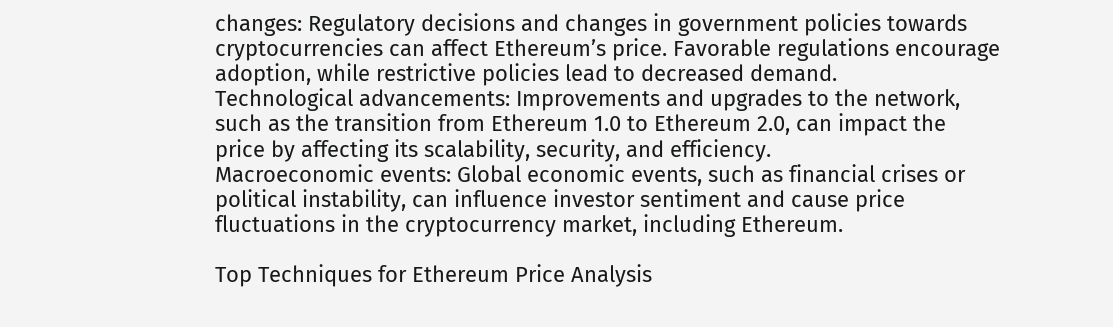changes: Regulatory decisions and changes in government policies towards cryptocurrencies can affect Ethereum’s price. Favorable regulations encourage adoption, while restrictive policies lead to decreased demand.
Technological advancements: Improvements and upgrades to the network, such as the transition from Ethereum 1.0 to Ethereum 2.0, can impact the price by affecting its scalability, security, and efficiency.
Macroeconomic events: Global economic events, such as financial crises or political instability, can influence investor sentiment and cause price fluctuations in the cryptocurrency market, including Ethereum.

Top Techniques for Ethereum Price Analysis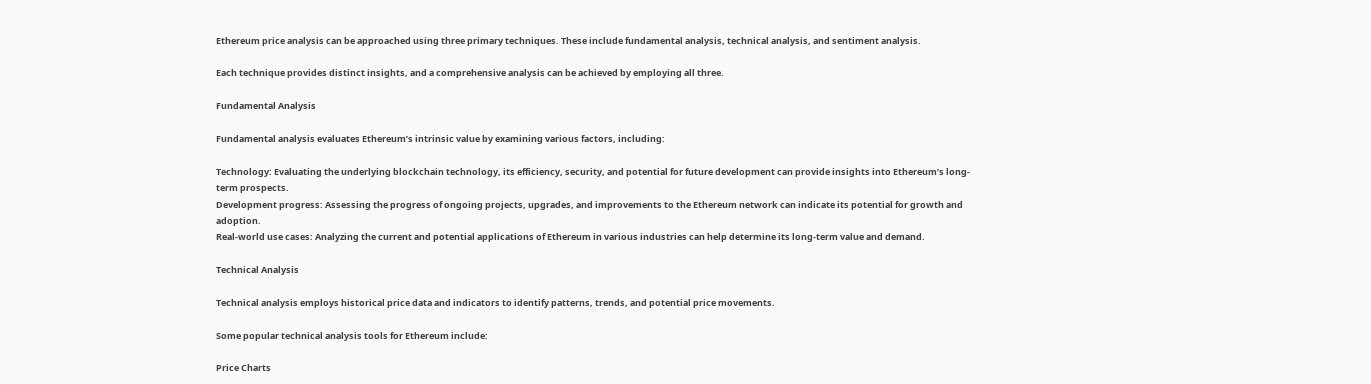Ethereum price analysis can be approached using three primary techniques. These include fundamental analysis, technical analysis, and sentiment analysis.

Each technique provides distinct insights, and a comprehensive analysis can be achieved by employing all three.

Fundamental Analysis

Fundamental analysis evaluates Ethereum’s intrinsic value by examining various factors, including:

Technology: Evaluating the underlying blockchain technology, its efficiency, security, and potential for future development can provide insights into Ethereum’s long-term prospects.
Development progress: Assessing the progress of ongoing projects, upgrades, and improvements to the Ethereum network can indicate its potential for growth and adoption.
Real-world use cases: Analyzing the current and potential applications of Ethereum in various industries can help determine its long-term value and demand.

Technical Analysis

Technical analysis employs historical price data and indicators to identify patterns, trends, and potential price movements.

Some popular technical analysis tools for Ethereum include:

Price Charts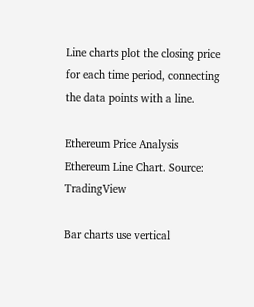Line charts plot the closing price for each time period, connecting the data points with a line.

Ethereum Price Analysis
Ethereum Line Chart. Source: TradingView

Bar charts use vertical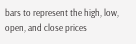bars to represent the high, low, open, and close prices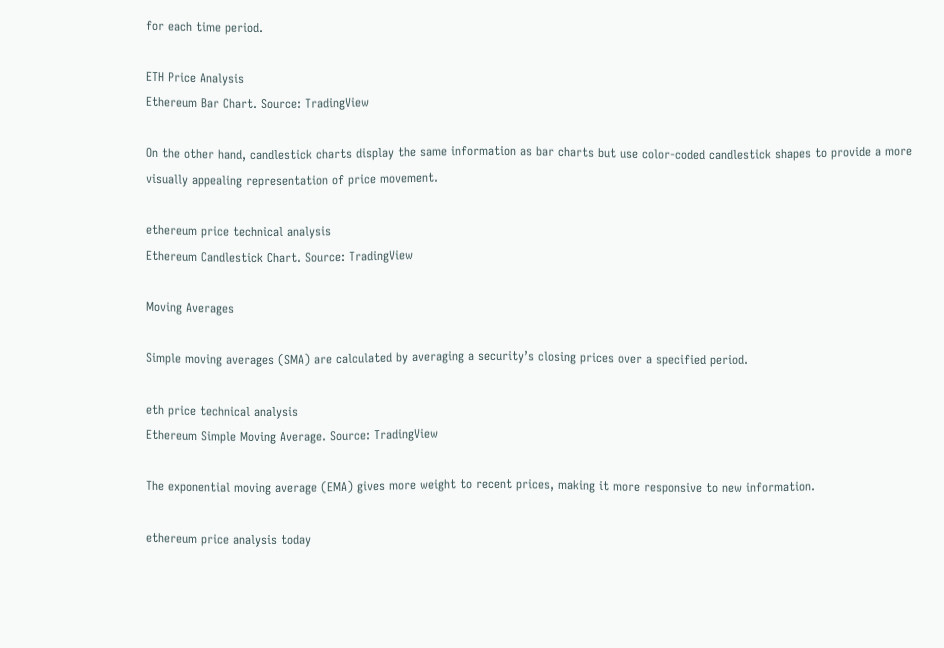for each time period.

ETH Price Analysis
Ethereum Bar Chart. Source: TradingView

On the other hand, candlestick charts display the same information as bar charts but use color-coded candlestick shapes to provide a more visually appealing representation of price movement.

ethereum price technical analysis
Ethereum Candlestick Chart. Source: TradingView

Moving Averages

Simple moving averages (SMA) are calculated by averaging a security’s closing prices over a specified period.

eth price technical analysis
Ethereum Simple Moving Average. Source: TradingView

The exponential moving average (EMA) gives more weight to recent prices, making it more responsive to new information.

ethereum price analysis today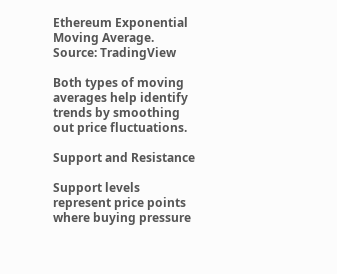Ethereum Exponential Moving Average. Source: TradingView

Both types of moving averages help identify trends by smoothing out price fluctuations.

Support and Resistance

Support levels represent price points where buying pressure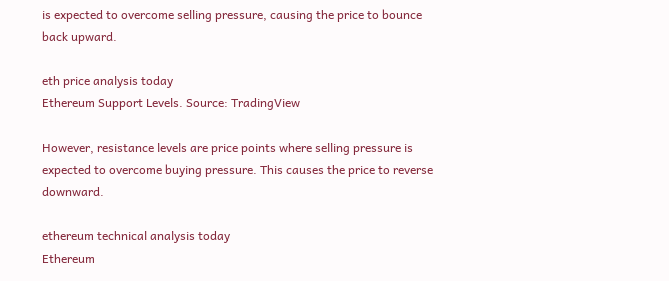is expected to overcome selling pressure, causing the price to bounce back upward.

eth price analysis today
Ethereum Support Levels. Source: TradingView

However, resistance levels are price points where selling pressure is expected to overcome buying pressure. This causes the price to reverse downward.

ethereum technical analysis today
Ethereum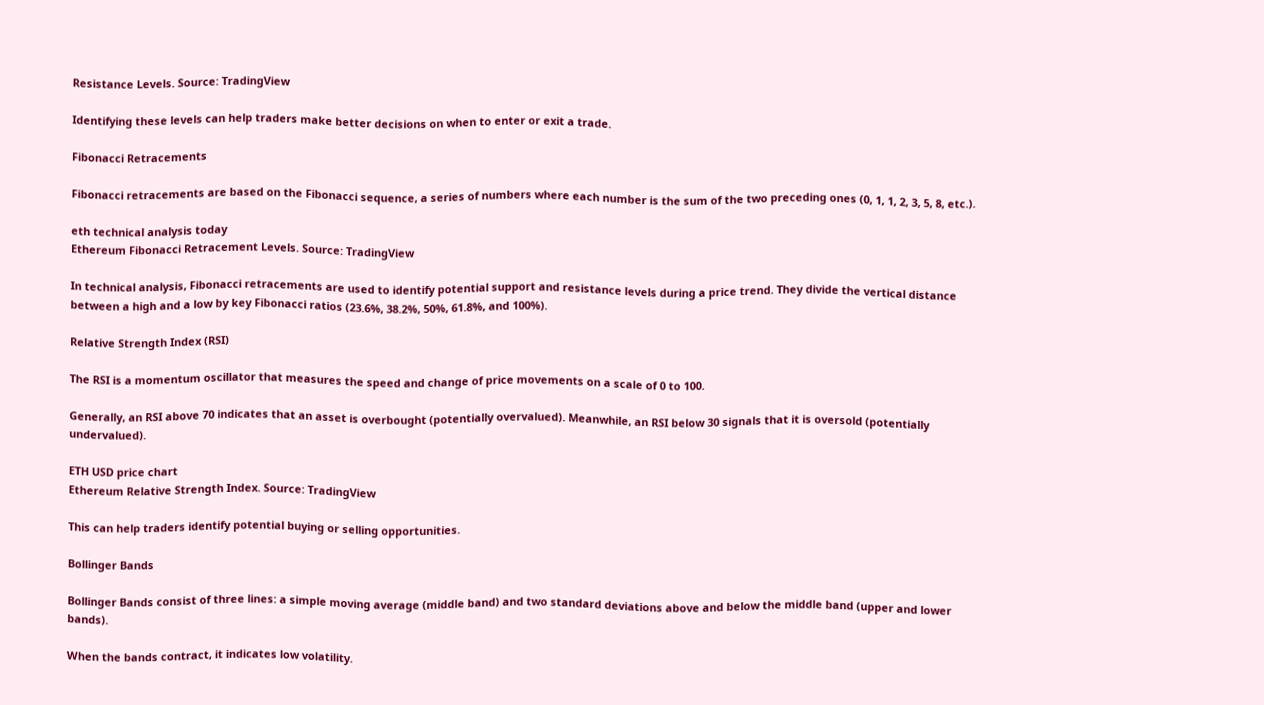Resistance Levels. Source: TradingView

Identifying these levels can help traders make better decisions on when to enter or exit a trade.

Fibonacci Retracements

Fibonacci retracements are based on the Fibonacci sequence, a series of numbers where each number is the sum of the two preceding ones (0, 1, 1, 2, 3, 5, 8, etc.).

eth technical analysis today
Ethereum Fibonacci Retracement Levels. Source: TradingView

In technical analysis, Fibonacci retracements are used to identify potential support and resistance levels during a price trend. They divide the vertical distance between a high and a low by key Fibonacci ratios (23.6%, 38.2%, 50%, 61.8%, and 100%).

Relative Strength Index (RSI)

The RSI is a momentum oscillator that measures the speed and change of price movements on a scale of 0 to 100.

Generally, an RSI above 70 indicates that an asset is overbought (potentially overvalued). Meanwhile, an RSI below 30 signals that it is oversold (potentially undervalued).

ETH USD price chart
Ethereum Relative Strength Index. Source: TradingView

This can help traders identify potential buying or selling opportunities.

Bollinger Bands

Bollinger Bands consist of three lines: a simple moving average (middle band) and two standard deviations above and below the middle band (upper and lower bands).

When the bands contract, it indicates low volatility.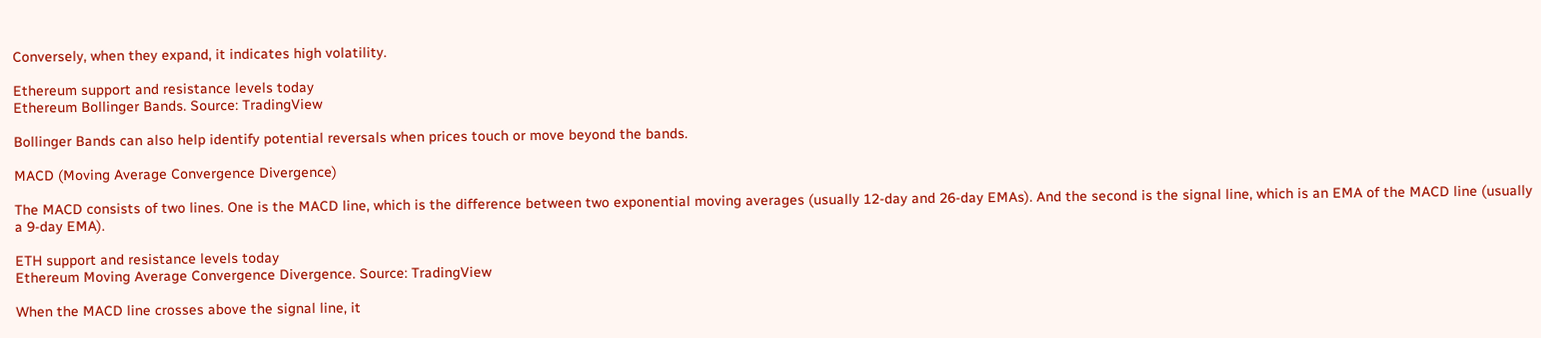Conversely, when they expand, it indicates high volatility.

Ethereum support and resistance levels today
Ethereum Bollinger Bands. Source: TradingView

Bollinger Bands can also help identify potential reversals when prices touch or move beyond the bands.

MACD (Moving Average Convergence Divergence)

The MACD consists of two lines. One is the MACD line, which is the difference between two exponential moving averages (usually 12-day and 26-day EMAs). And the second is the signal line, which is an EMA of the MACD line (usually a 9-day EMA).

ETH support and resistance levels today
Ethereum Moving Average Convergence Divergence. Source: TradingView

When the MACD line crosses above the signal line, it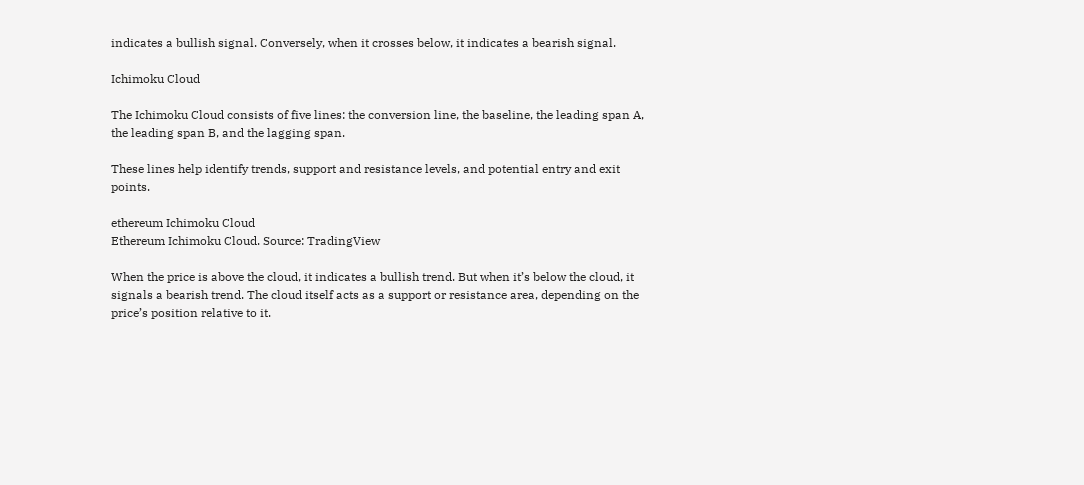indicates a bullish signal. Conversely, when it crosses below, it indicates a bearish signal.

Ichimoku Cloud

The Ichimoku Cloud consists of five lines: the conversion line, the baseline, the leading span A, the leading span B, and the lagging span.

These lines help identify trends, support and resistance levels, and potential entry and exit points.

ethereum Ichimoku Cloud
Ethereum Ichimoku Cloud. Source: TradingView

When the price is above the cloud, it indicates a bullish trend. But when it’s below the cloud, it signals a bearish trend. The cloud itself acts as a support or resistance area, depending on the price’s position relative to it.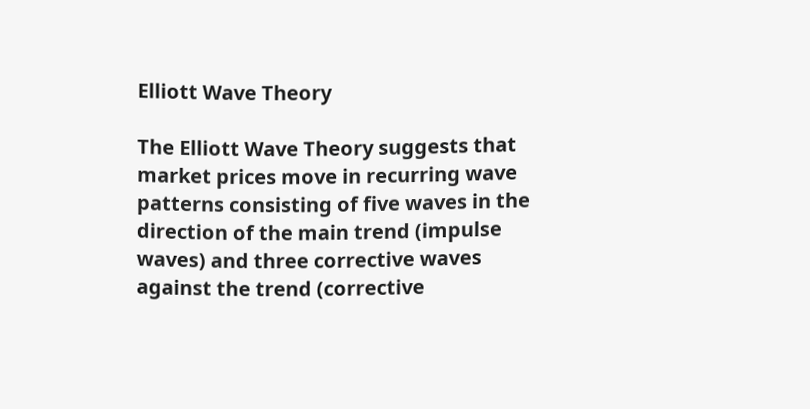Elliott Wave Theory

The Elliott Wave Theory suggests that market prices move in recurring wave patterns consisting of five waves in the direction of the main trend (impulse waves) and three corrective waves against the trend (corrective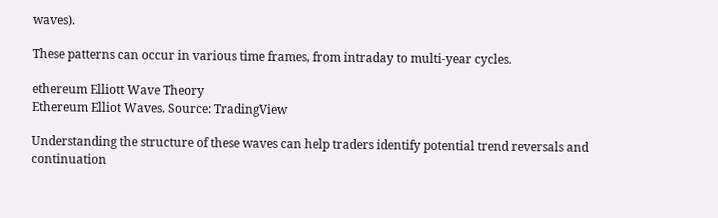waves).

These patterns can occur in various time frames, from intraday to multi-year cycles.

ethereum Elliott Wave Theory
Ethereum Elliot Waves. Source: TradingView

Understanding the structure of these waves can help traders identify potential trend reversals and continuation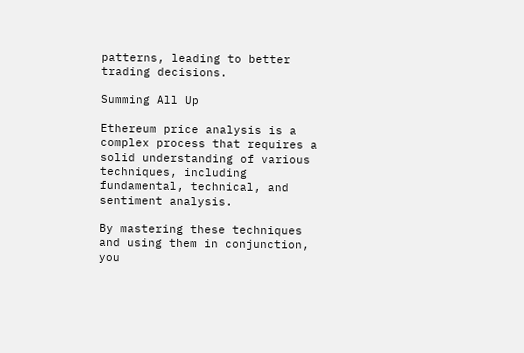patterns, leading to better trading decisions.

Summing All Up

Ethereum price analysis is a complex process that requires a solid understanding of various techniques, including fundamental, technical, and sentiment analysis.

By mastering these techniques and using them in conjunction, you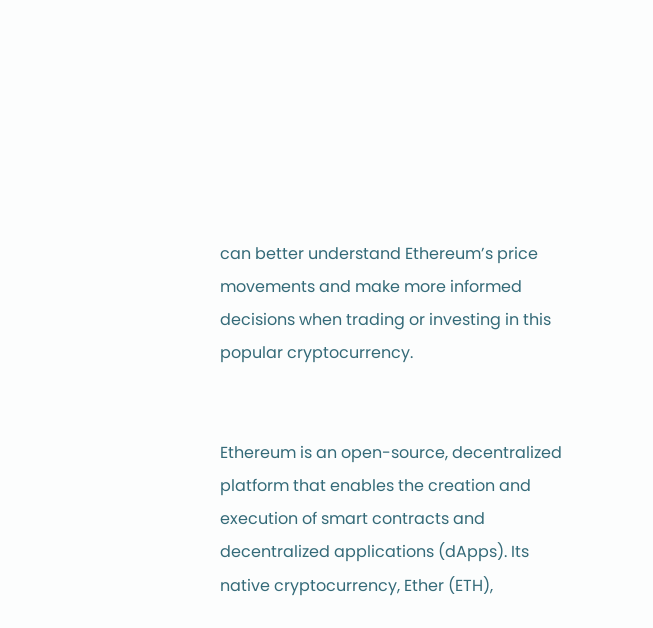can better understand Ethereum’s price movements and make more informed decisions when trading or investing in this popular cryptocurrency.


Ethereum is an open-source, decentralized platform that enables the creation and execution of smart contracts and decentralized applications (dApps). Its native cryptocurrency, Ether (ETH),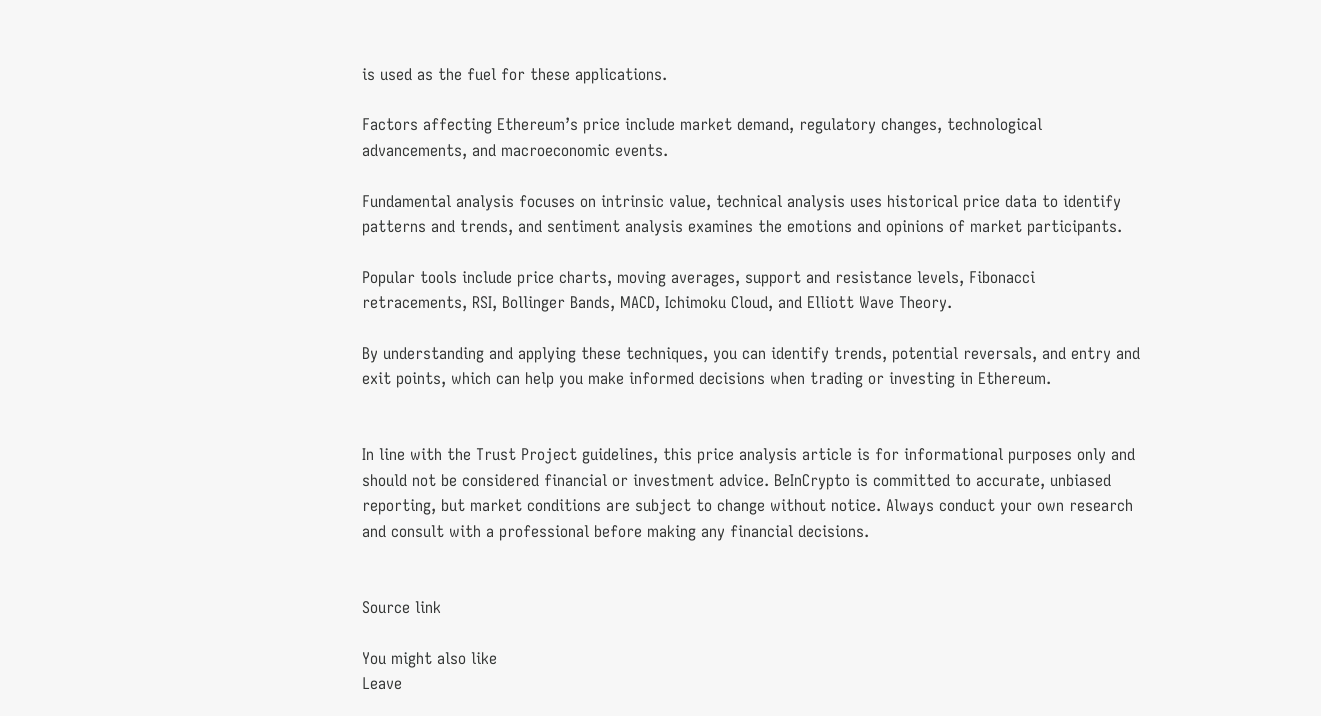is used as the fuel for these applications.

Factors affecting Ethereum’s price include market demand, regulatory changes, technological advancements, and macroeconomic events.

Fundamental analysis focuses on intrinsic value, technical analysis uses historical price data to identify patterns and trends, and sentiment analysis examines the emotions and opinions of market participants.

Popular tools include price charts, moving averages, support and resistance levels, Fibonacci retracements, RSI, Bollinger Bands, MACD, Ichimoku Cloud, and Elliott Wave Theory.

By understanding and applying these techniques, you can identify trends, potential reversals, and entry and exit points, which can help you make informed decisions when trading or investing in Ethereum.


In line with the Trust Project guidelines, this price analysis article is for informational purposes only and should not be considered financial or investment advice. BeInCrypto is committed to accurate, unbiased reporting, but market conditions are subject to change without notice. Always conduct your own research and consult with a professional before making any financial decisions.


Source link

You might also like
Leave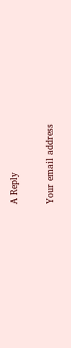A Reply

Your email address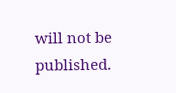will not be published.